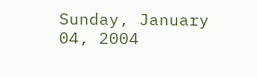Sunday, January 04, 2004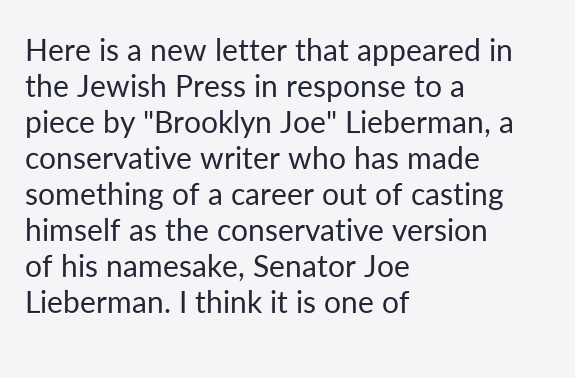Here is a new letter that appeared in the Jewish Press in response to a piece by "Brooklyn Joe" Lieberman, a conservative writer who has made something of a career out of casting himself as the conservative version of his namesake, Senator Joe Lieberman. I think it is one of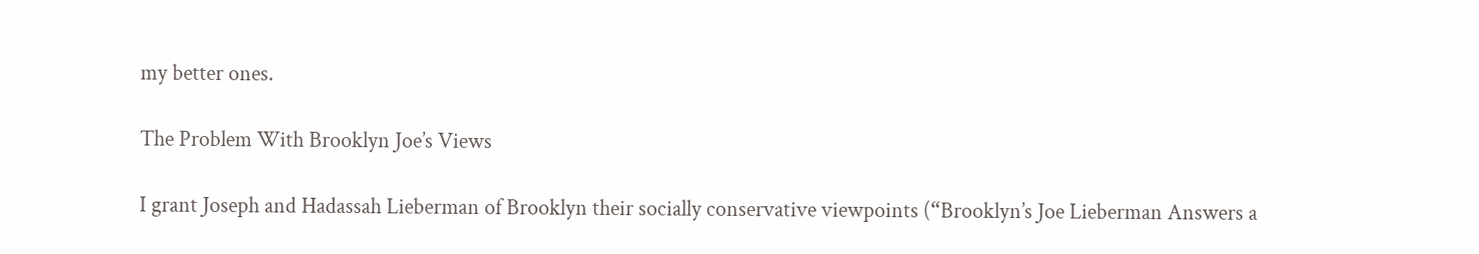my better ones.

The Problem With Brooklyn Joe’s Views

I grant Joseph and Hadassah Lieberman of Brooklyn their socially conservative viewpoints (“Brooklyn’s Joe Lieberman Answers a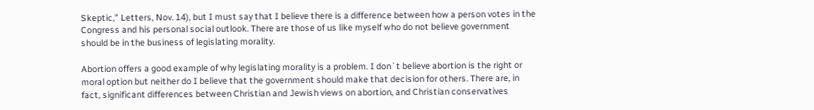Skeptic,” Letters, Nov. 14), but I must say that I believe there is a difference between how a person votes in the Congress and his personal social outlook. There are those of us like myself who do not believe government should be in the business of legislating morality.

Abortion offers a good example of why legislating morality is a problem. I don`t believe abortion is the right or moral option but neither do I believe that the government should make that decision for others. There are, in fact, significant differences between Christian and Jewish views on abortion, and Christian conservatives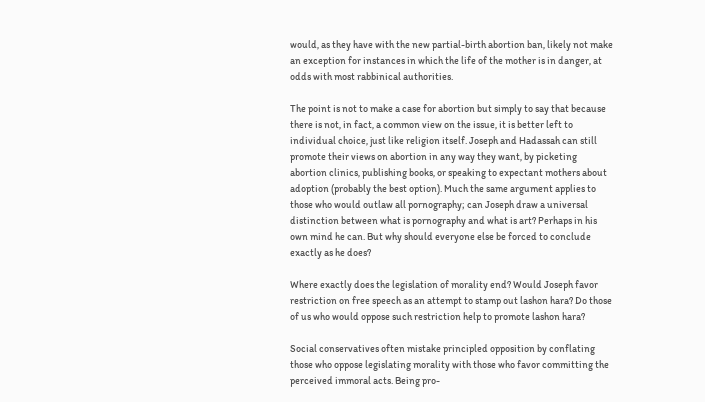would, as they have with the new partial-birth abortion ban, likely not make an exception for instances in which the life of the mother is in danger, at odds with most rabbinical authorities.

The point is not to make a case for abortion but simply to say that because there is not, in fact, a common view on the issue, it is better left to individual choice, just like religion itself. Joseph and Hadassah can still promote their views on abortion in any way they want, by picketing abortion clinics, publishing books, or speaking to expectant mothers about adoption (probably the best option). Much the same argument applies to those who would outlaw all pornography; can Joseph draw a universal distinction between what is pornography and what is art? Perhaps in his own mind he can. But why should everyone else be forced to conclude exactly as he does?

Where exactly does the legislation of morality end? Would Joseph favor restriction on free speech as an attempt to stamp out lashon hara? Do those of us who would oppose such restriction help to promote lashon hara?

Social conservatives often mistake principled opposition by conflating those who oppose legislating morality with those who favor committing the perceived immoral acts. Being pro-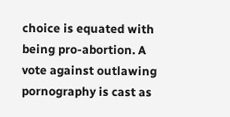choice is equated with being pro-abortion. A vote against outlawing pornography is cast as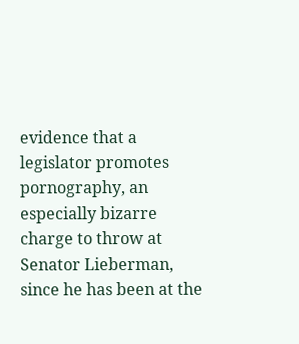evidence that a legislator promotes pornography, an especially bizarre charge to throw at Senator Lieberman, since he has been at the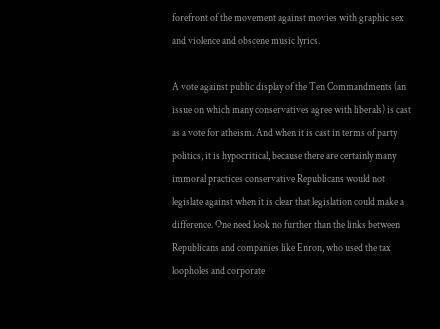forefront of the movement against movies with graphic sex and violence and obscene music lyrics.

A vote against public display of the Ten Commandments (an issue on which many conservatives agree with liberals) is cast as a vote for atheism. And when it is cast in terms of party politics, it is hypocritical, because there are certainly many immoral practices conservative Republicans would not legislate against when it is clear that legislation could make a difference. One need look no further than the links between Republicans and companies like Enron, who used the tax loopholes and corporate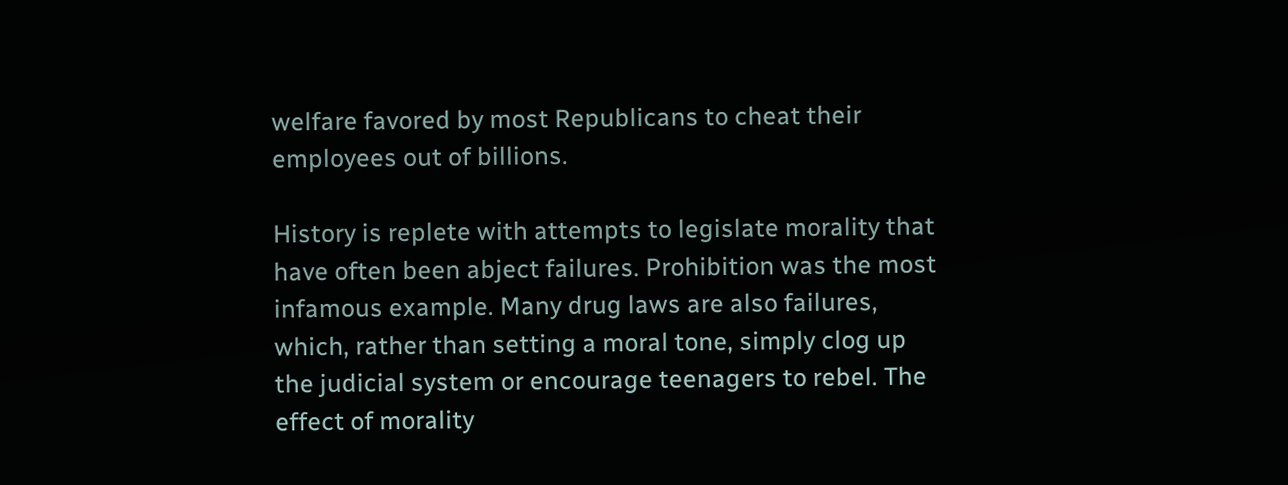welfare favored by most Republicans to cheat their employees out of billions.

History is replete with attempts to legislate morality that have often been abject failures. Prohibition was the most infamous example. Many drug laws are also failures, which, rather than setting a moral tone, simply clog up the judicial system or encourage teenagers to rebel. The effect of morality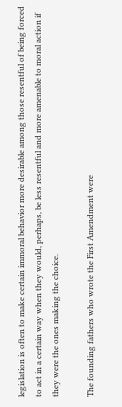legislation is often to make certain immoral behavior more desirable among those resentful of being forced to act in a certain way when they would, perhaps, be less resentful and more amenable to moral action if they were the ones making the choice.

The founding fathers who wrote the First Amendment were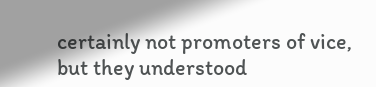certainly not promoters of vice, but they understood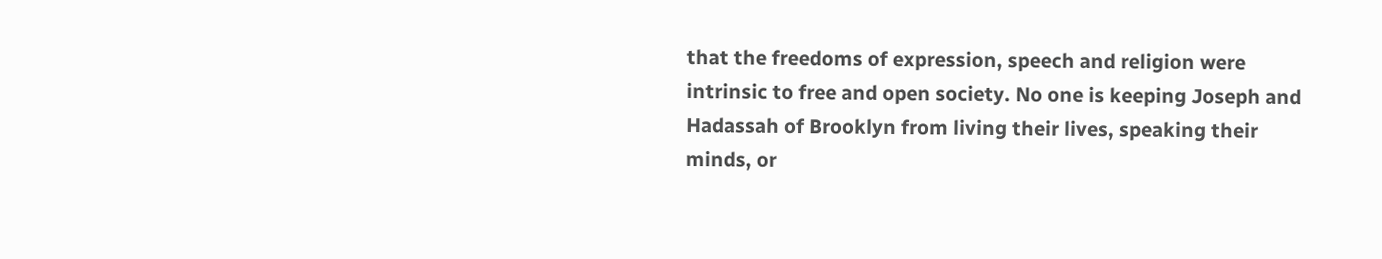that the freedoms of expression, speech and religion were intrinsic to free and open society. No one is keeping Joseph and Hadassah of Brooklyn from living their lives, speaking their minds, or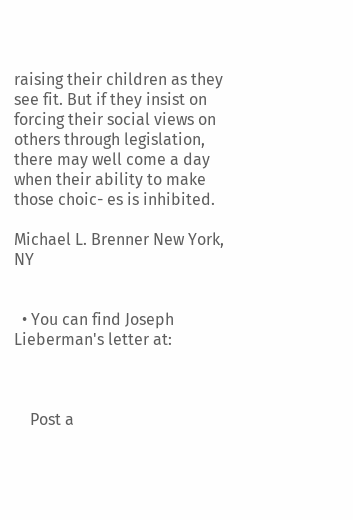raising their children as they see fit. But if they insist on forcing their social views on others through legislation, there may well come a day when their ability to make those choic- es is inhibited.

Michael L. Brenner New York, NY


  • You can find Joseph Lieberman's letter at:



    Post a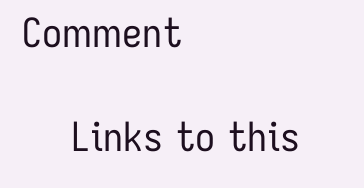Comment

    Links to this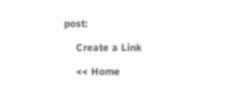post:

    Create a Link

    << Home